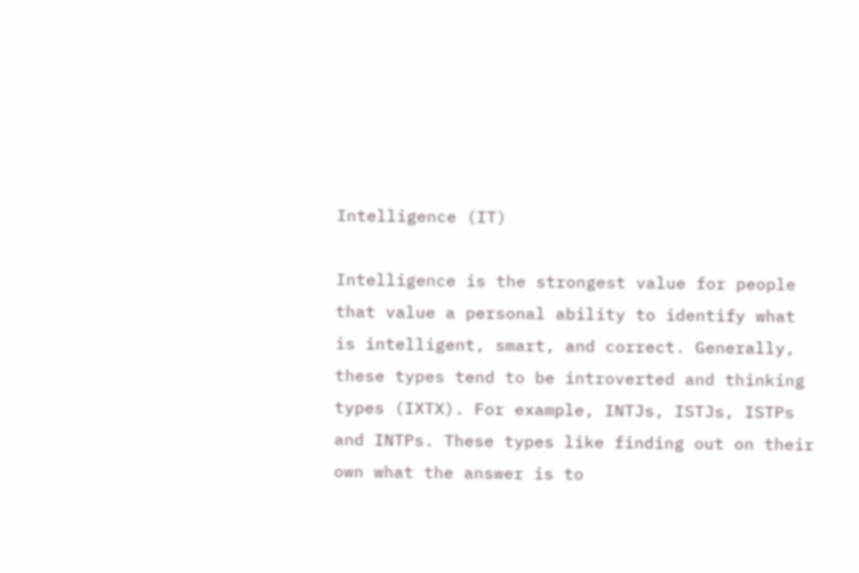Intelligence (IT)

Intelligence is the strongest value for people that value a personal ability to identify what is intelligent, smart, and correct. Generally, these types tend to be introverted and thinking types (IXTX). For example, INTJs, ISTJs, ISTPs and INTPs. These types like finding out on their own what the answer is to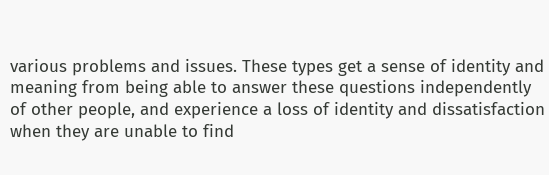various problems and issues. These types get a sense of identity and meaning from being able to answer these questions independently of other people, and experience a loss of identity and dissatisfaction when they are unable to find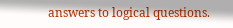answers to logical questions.